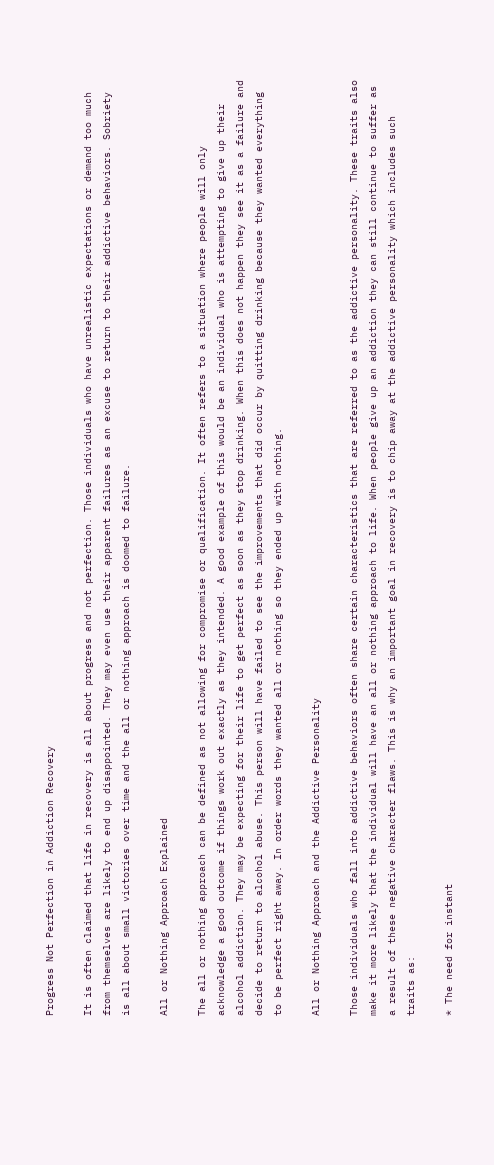Progress Not Perfection in Addiction Recovery

It is often claimed that life in recovery is all about progress and not perfection. Those individuals who have unrealistic expectations or demand too much from themselves are likely to end up disappointed. They may even use their apparent failures as an excuse to return to their addictive behaviors. Sobriety is all about small victories over time and the all or nothing approach is doomed to failure.

All or Nothing Approach Explained

The all or nothing approach can be defined as not allowing for compromise or qualification. It often refers to a situation where people will only acknowledge a good outcome if things work out exactly as they intended. A good example of this would be an individual who is attempting to give up their alcohol addiction. They may be expecting for their life to get perfect as soon as they stop drinking. When this does not happen they see it as a failure and decide to return to alcohol abuse. This person will have failed to see the improvements that did occur by quitting drinking because they wanted everything to be perfect right away. In order words they wanted all or nothing so they ended up with nothing.

All or Nothing Approach and the Addictive Personality

Those individuals who fall into addictive behaviors often share certain characteristics that are referred to as the addictive personality. These traits also make it more likely that the individual will have an all or nothing approach to life. When people give up an addiction they can still continue to suffer as a result of these negative character flaws. This is why an important goal in recovery is to chip away at the addictive personality which includes such traits as:

* The need for instant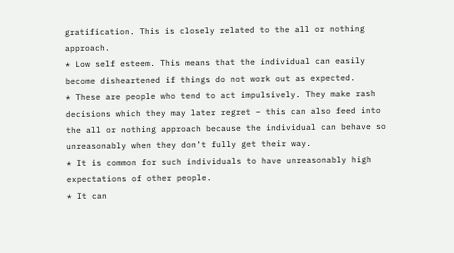gratification. This is closely related to the all or nothing approach.
* Low self esteem. This means that the individual can easily become disheartened if things do not work out as expected.
* These are people who tend to act impulsively. They make rash decisions which they may later regret – this can also feed into the all or nothing approach because the individual can behave so unreasonably when they don’t fully get their way.
* It is common for such individuals to have unreasonably high expectations of other people.
* It can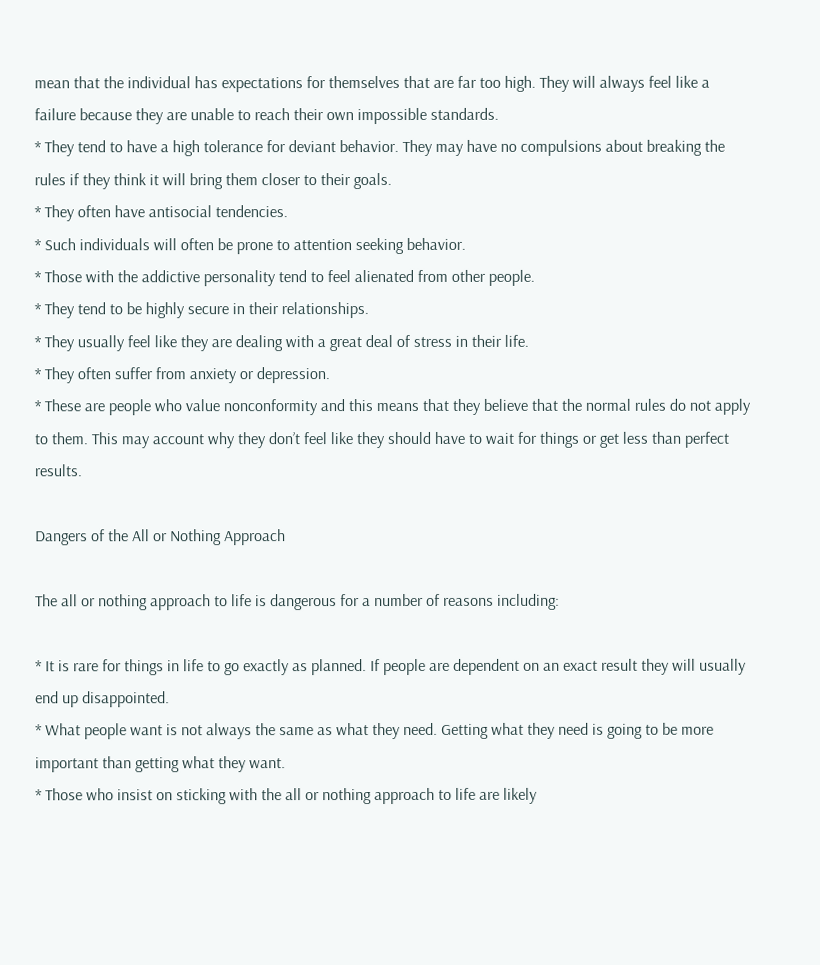mean that the individual has expectations for themselves that are far too high. They will always feel like a failure because they are unable to reach their own impossible standards.
* They tend to have a high tolerance for deviant behavior. They may have no compulsions about breaking the rules if they think it will bring them closer to their goals.
* They often have antisocial tendencies.
* Such individuals will often be prone to attention seeking behavior.
* Those with the addictive personality tend to feel alienated from other people.
* They tend to be highly secure in their relationships.
* They usually feel like they are dealing with a great deal of stress in their life.
* They often suffer from anxiety or depression.
* These are people who value nonconformity and this means that they believe that the normal rules do not apply to them. This may account why they don’t feel like they should have to wait for things or get less than perfect results.

Dangers of the All or Nothing Approach

The all or nothing approach to life is dangerous for a number of reasons including:

* It is rare for things in life to go exactly as planned. If people are dependent on an exact result they will usually end up disappointed.
* What people want is not always the same as what they need. Getting what they need is going to be more important than getting what they want.
* Those who insist on sticking with the all or nothing approach to life are likely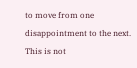to move from one disappointment to the next. This is not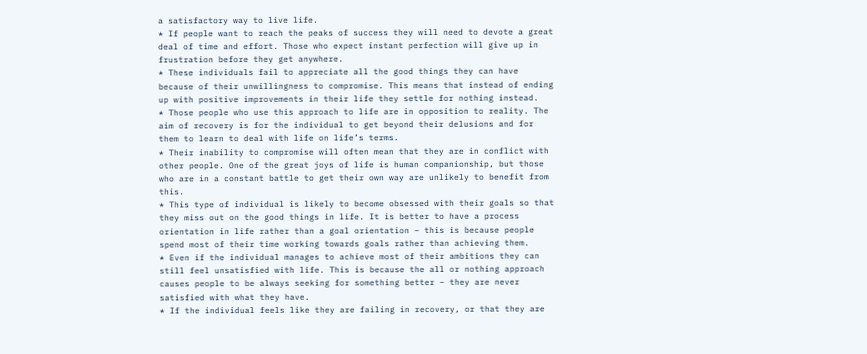a satisfactory way to live life.
* If people want to reach the peaks of success they will need to devote a great deal of time and effort. Those who expect instant perfection will give up in frustration before they get anywhere.
* These individuals fail to appreciate all the good things they can have because of their unwillingness to compromise. This means that instead of ending up with positive improvements in their life they settle for nothing instead.
* Those people who use this approach to life are in opposition to reality. The aim of recovery is for the individual to get beyond their delusions and for them to learn to deal with life on life’s terms.
* Their inability to compromise will often mean that they are in conflict with other people. One of the great joys of life is human companionship, but those who are in a constant battle to get their own way are unlikely to benefit from this.
* This type of individual is likely to become obsessed with their goals so that they miss out on the good things in life. It is better to have a process orientation in life rather than a goal orientation – this is because people spend most of their time working towards goals rather than achieving them.
* Even if the individual manages to achieve most of their ambitions they can still feel unsatisfied with life. This is because the all or nothing approach causes people to be always seeking for something better – they are never satisfied with what they have.
* If the individual feels like they are failing in recovery, or that they are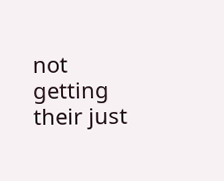not getting their just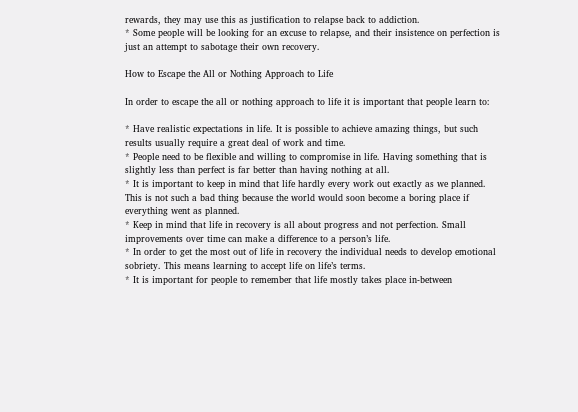rewards, they may use this as justification to relapse back to addiction.
* Some people will be looking for an excuse to relapse, and their insistence on perfection is just an attempt to sabotage their own recovery.

How to Escape the All or Nothing Approach to Life

In order to escape the all or nothing approach to life it is important that people learn to:

* Have realistic expectations in life. It is possible to achieve amazing things, but such results usually require a great deal of work and time.
* People need to be flexible and willing to compromise in life. Having something that is slightly less than perfect is far better than having nothing at all.
* It is important to keep in mind that life hardly every work out exactly as we planned. This is not such a bad thing because the world would soon become a boring place if everything went as planned.
* Keep in mind that life in recovery is all about progress and not perfection. Small improvements over time can make a difference to a person’s life.
* In order to get the most out of life in recovery the individual needs to develop emotional sobriety. This means learning to accept life on life’s terms.
* It is important for people to remember that life mostly takes place in-between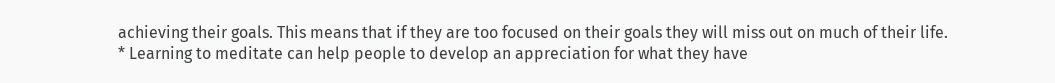achieving their goals. This means that if they are too focused on their goals they will miss out on much of their life.
* Learning to meditate can help people to develop an appreciation for what they have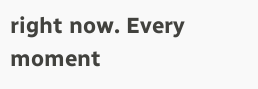right now. Every moment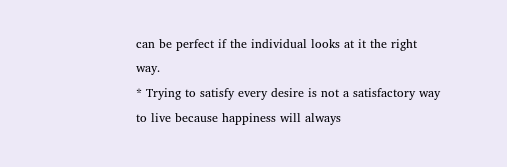can be perfect if the individual looks at it the right way.
* Trying to satisfy every desire is not a satisfactory way to live because happiness will always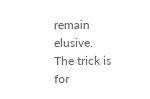remain elusive. The trick is for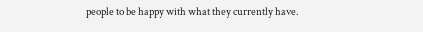people to be happy with what they currently have.